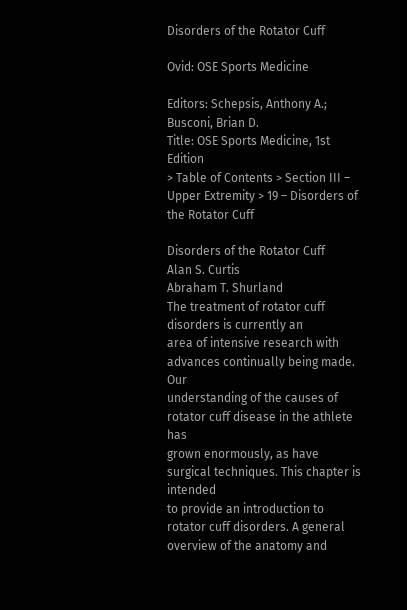Disorders of the Rotator Cuff

Ovid: OSE Sports Medicine

Editors: Schepsis, Anthony A.; Busconi, Brian D.
Title: OSE Sports Medicine, 1st Edition
> Table of Contents > Section III – Upper Extremity > 19 – Disorders of the Rotator Cuff

Disorders of the Rotator Cuff
Alan S. Curtis
Abraham T. Shurland
The treatment of rotator cuff disorders is currently an
area of intensive research with advances continually being made. Our
understanding of the causes of rotator cuff disease in the athlete has
grown enormously, as have surgical techniques. This chapter is intended
to provide an introduction to rotator cuff disorders. A general
overview of the anatomy and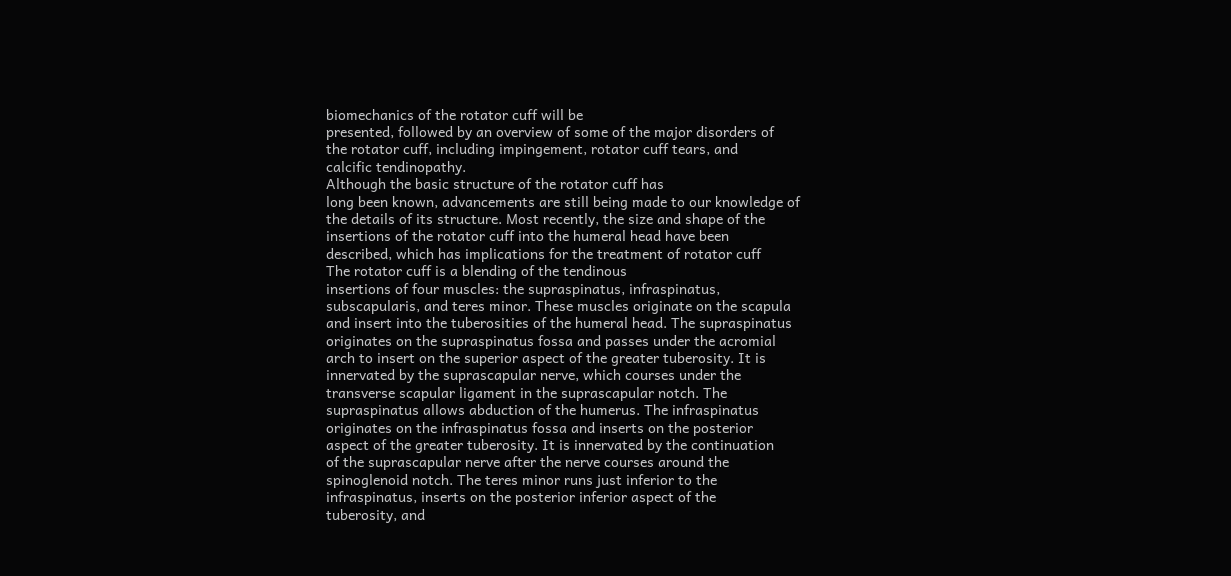biomechanics of the rotator cuff will be
presented, followed by an overview of some of the major disorders of
the rotator cuff, including impingement, rotator cuff tears, and
calcific tendinopathy.
Although the basic structure of the rotator cuff has
long been known, advancements are still being made to our knowledge of
the details of its structure. Most recently, the size and shape of the
insertions of the rotator cuff into the humeral head have been
described, which has implications for the treatment of rotator cuff
The rotator cuff is a blending of the tendinous
insertions of four muscles: the supraspinatus, infraspinatus,
subscapularis, and teres minor. These muscles originate on the scapula
and insert into the tuberosities of the humeral head. The supraspinatus
originates on the supraspinatus fossa and passes under the acromial
arch to insert on the superior aspect of the greater tuberosity. It is
innervated by the suprascapular nerve, which courses under the
transverse scapular ligament in the suprascapular notch. The
supraspinatus allows abduction of the humerus. The infraspinatus
originates on the infraspinatus fossa and inserts on the posterior
aspect of the greater tuberosity. It is innervated by the continuation
of the suprascapular nerve after the nerve courses around the
spinoglenoid notch. The teres minor runs just inferior to the
infraspinatus, inserts on the posterior inferior aspect of the
tuberosity, and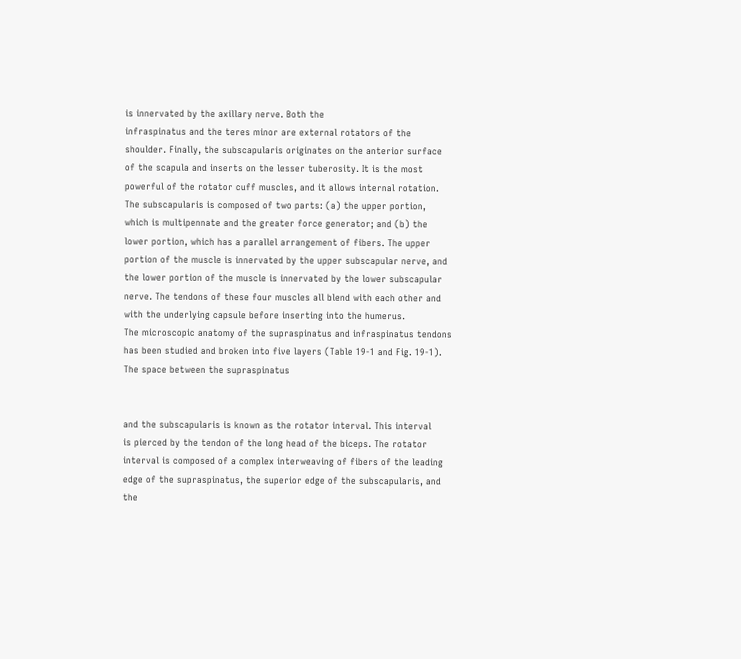is innervated by the axillary nerve. Both the
infraspinatus and the teres minor are external rotators of the
shoulder. Finally, the subscapularis originates on the anterior surface
of the scapula and inserts on the lesser tuberosity. It is the most
powerful of the rotator cuff muscles, and it allows internal rotation.
The subscapularis is composed of two parts: (a) the upper portion,
which is multipennate and the greater force generator; and (b) the
lower portion, which has a parallel arrangement of fibers. The upper
portion of the muscle is innervated by the upper subscapular nerve, and
the lower portion of the muscle is innervated by the lower subscapular
nerve. The tendons of these four muscles all blend with each other and
with the underlying capsule before inserting into the humerus.
The microscopic anatomy of the supraspinatus and infraspinatus tendons has been studied and broken into five layers (Table 19-1 and Fig. 19-1). The space between the supraspinatus


and the subscapularis is known as the rotator interval. This interval
is pierced by the tendon of the long head of the biceps. The rotator
interval is composed of a complex interweaving of fibers of the leading
edge of the supraspinatus, the superior edge of the subscapularis, and
the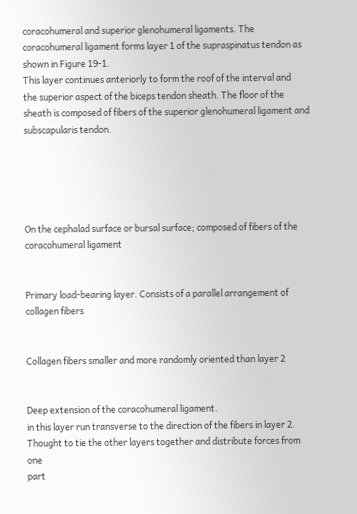coracohumeral and superior glenohumeral ligaments. The
coracohumeral ligament forms layer 1 of the supraspinatus tendon as
shown in Figure 19-1.
This layer continues anteriorly to form the roof of the interval and
the superior aspect of the biceps tendon sheath. The floor of the
sheath is composed of fibers of the superior glenohumeral ligament and
subscapularis tendon.





On the cephalad surface or bursal surface; composed of fibers of the coracohumeral ligament


Primary load-bearing layer. Consists of a parallel arrangement of collagen fibers


Collagen fibers smaller and more randomly oriented than layer 2


Deep extension of the coracohumeral ligament.
in this layer run transverse to the direction of the fibers in layer 2.
Thought to tie the other layers together and distribute forces from one
part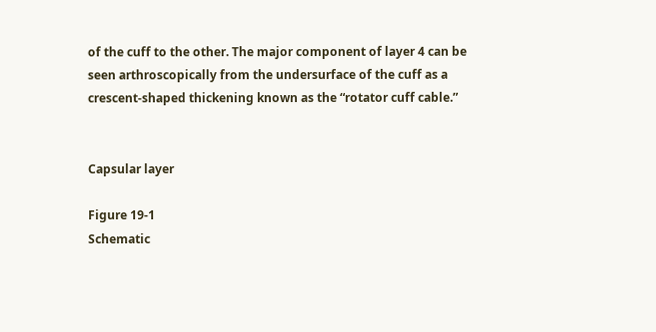of the cuff to the other. The major component of layer 4 can be
seen arthroscopically from the undersurface of the cuff as a
crescent-shaped thickening known as the “rotator cuff cable.”


Capsular layer

Figure 19-1
Schematic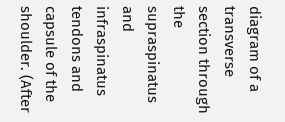diagram of a transverse section through the supraspinatus and
infraspinatus tendons and capsule of the shoulder. (After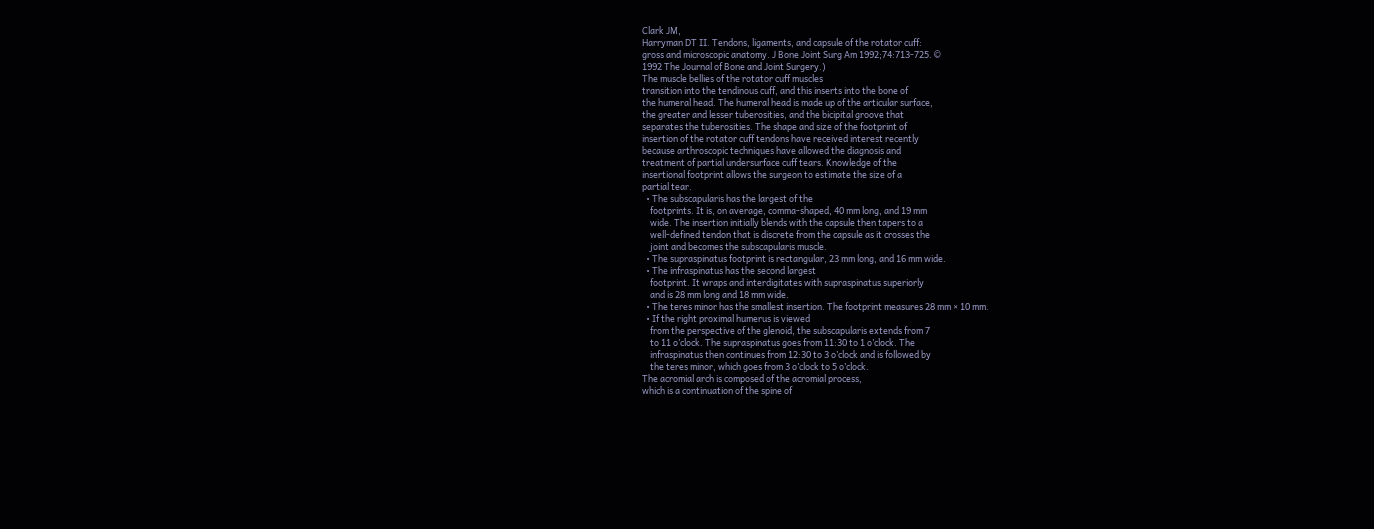Clark JM,
Harryman DT II. Tendons, ligaments, and capsule of the rotator cuff:
gross and microscopic anatomy. J Bone Joint Surg Am 1992;74:713-725. ©
1992 The Journal of Bone and Joint Surgery.)
The muscle bellies of the rotator cuff muscles
transition into the tendinous cuff, and this inserts into the bone of
the humeral head. The humeral head is made up of the articular surface,
the greater and lesser tuberosities, and the bicipital groove that
separates the tuberosities. The shape and size of the footprint of
insertion of the rotator cuff tendons have received interest recently
because arthroscopic techniques have allowed the diagnosis and
treatment of partial undersurface cuff tears. Knowledge of the
insertional footprint allows the surgeon to estimate the size of a
partial tear.
  • The subscapularis has the largest of the
    footprints. It is, on average, comma-shaped, 40 mm long, and 19 mm
    wide. The insertion initially blends with the capsule then tapers to a
    well-defined tendon that is discrete from the capsule as it crosses the
    joint and becomes the subscapularis muscle.
  • The supraspinatus footprint is rectangular, 23 mm long, and 16 mm wide.
  • The infraspinatus has the second largest
    footprint. It wraps and interdigitates with supraspinatus superiorly
    and is 28 mm long and 18 mm wide.
  • The teres minor has the smallest insertion. The footprint measures 28 mm × 10 mm.
  • If the right proximal humerus is viewed
    from the perspective of the glenoid, the subscapularis extends from 7
    to 11 o’clock. The supraspinatus goes from 11:30 to 1 o’clock. The
    infraspinatus then continues from 12:30 to 3 o’clock and is followed by
    the teres minor, which goes from 3 o’clock to 5 o’clock.
The acromial arch is composed of the acromial process,
which is a continuation of the spine of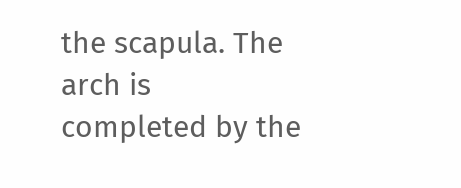the scapula. The arch is
completed by the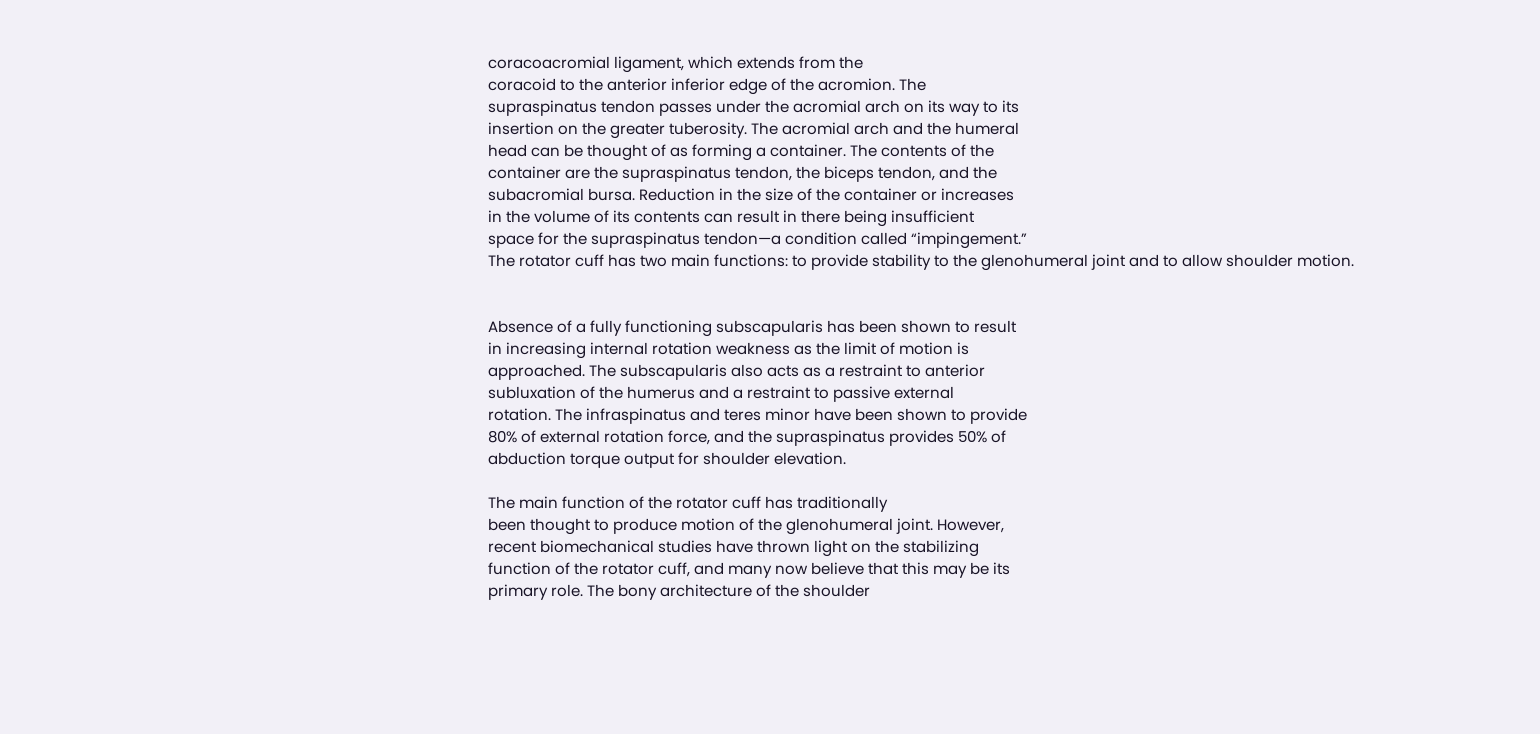coracoacromial ligament, which extends from the
coracoid to the anterior inferior edge of the acromion. The
supraspinatus tendon passes under the acromial arch on its way to its
insertion on the greater tuberosity. The acromial arch and the humeral
head can be thought of as forming a container. The contents of the
container are the supraspinatus tendon, the biceps tendon, and the
subacromial bursa. Reduction in the size of the container or increases
in the volume of its contents can result in there being insufficient
space for the supraspinatus tendon—a condition called “impingement.”
The rotator cuff has two main functions: to provide stability to the glenohumeral joint and to allow shoulder motion.


Absence of a fully functioning subscapularis has been shown to result
in increasing internal rotation weakness as the limit of motion is
approached. The subscapularis also acts as a restraint to anterior
subluxation of the humerus and a restraint to passive external
rotation. The infraspinatus and teres minor have been shown to provide
80% of external rotation force, and the supraspinatus provides 50% of
abduction torque output for shoulder elevation.

The main function of the rotator cuff has traditionally
been thought to produce motion of the glenohumeral joint. However,
recent biomechanical studies have thrown light on the stabilizing
function of the rotator cuff, and many now believe that this may be its
primary role. The bony architecture of the shoulder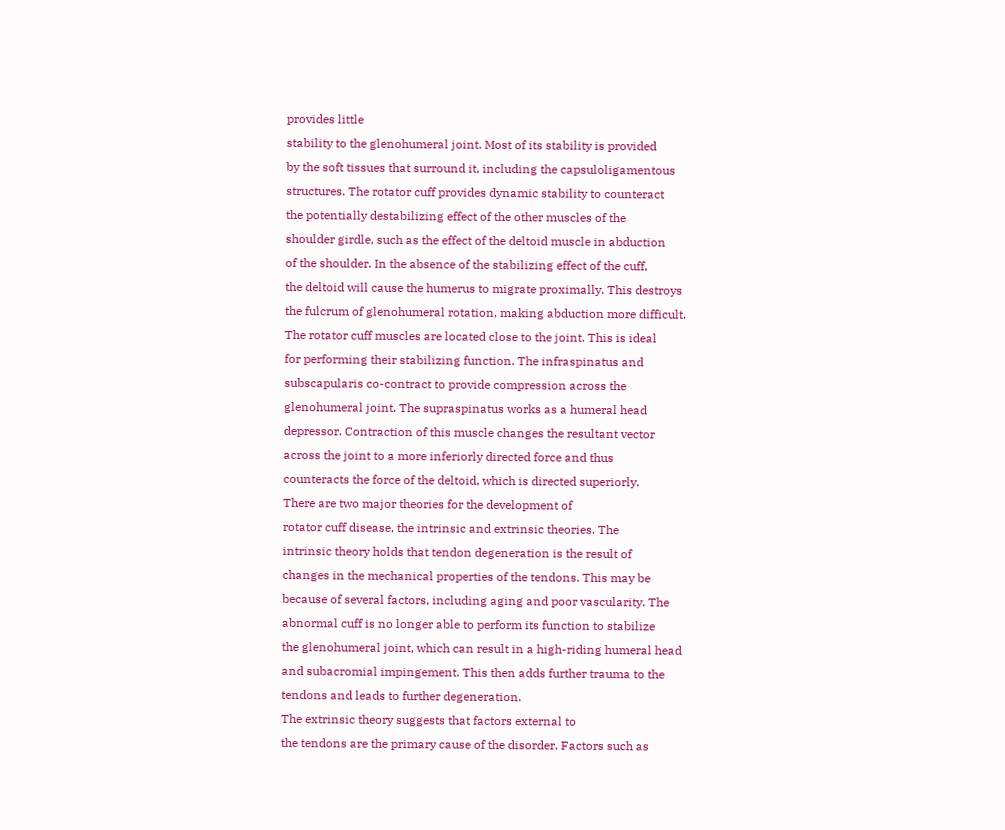provides little
stability to the glenohumeral joint. Most of its stability is provided
by the soft tissues that surround it, including the capsuloligamentous
structures. The rotator cuff provides dynamic stability to counteract
the potentially destabilizing effect of the other muscles of the
shoulder girdle, such as the effect of the deltoid muscle in abduction
of the shoulder. In the absence of the stabilizing effect of the cuff,
the deltoid will cause the humerus to migrate proximally. This destroys
the fulcrum of glenohumeral rotation, making abduction more difficult.
The rotator cuff muscles are located close to the joint. This is ideal
for performing their stabilizing function. The infraspinatus and
subscapularis co-contract to provide compression across the
glenohumeral joint. The supraspinatus works as a humeral head
depressor. Contraction of this muscle changes the resultant vector
across the joint to a more inferiorly directed force and thus
counteracts the force of the deltoid, which is directed superiorly.
There are two major theories for the development of
rotator cuff disease, the intrinsic and extrinsic theories. The
intrinsic theory holds that tendon degeneration is the result of
changes in the mechanical properties of the tendons. This may be
because of several factors, including aging and poor vascularity. The
abnormal cuff is no longer able to perform its function to stabilize
the glenohumeral joint, which can result in a high-riding humeral head
and subacromial impingement. This then adds further trauma to the
tendons and leads to further degeneration.
The extrinsic theory suggests that factors external to
the tendons are the primary cause of the disorder. Factors such as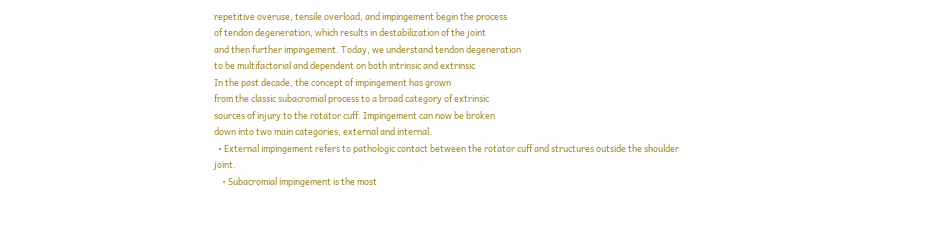repetitive overuse, tensile overload, and impingement begin the process
of tendon degeneration, which results in destabilization of the joint
and then further impingement. Today, we understand tendon degeneration
to be multifactorial and dependent on both intrinsic and extrinsic
In the past decade, the concept of impingement has grown
from the classic subacromial process to a broad category of extrinsic
sources of injury to the rotator cuff. Impingement can now be broken
down into two main categories, external and internal.
  • External impingement refers to pathologic contact between the rotator cuff and structures outside the shoulder joint.
    • Subacromial impingement is the most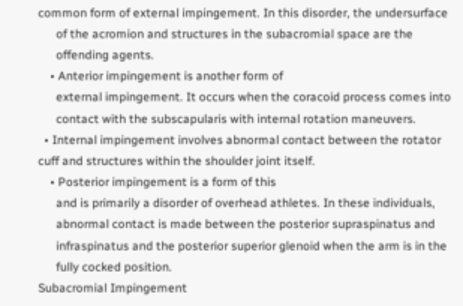common form of external impingement. In this disorder, the undersurface
      of the acromion and structures in the subacromial space are the
      offending agents.
    • Anterior impingement is another form of
      external impingement. It occurs when the coracoid process comes into
      contact with the subscapularis with internal rotation maneuvers.
  • Internal impingement involves abnormal contact between the rotator cuff and structures within the shoulder joint itself.
    • Posterior impingement is a form of this
      and is primarily a disorder of overhead athletes. In these individuals,
      abnormal contact is made between the posterior supraspinatus and
      infraspinatus and the posterior superior glenoid when the arm is in the
      fully cocked position.
Subacromial Impingement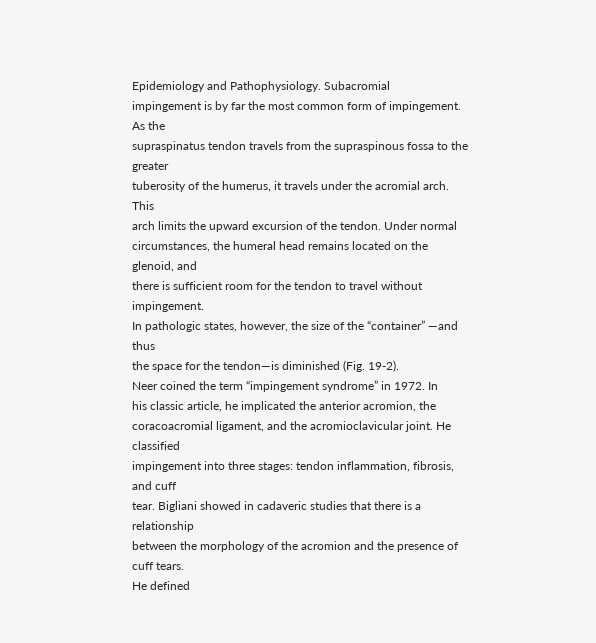Epidemiology and Pathophysiology. Subacromial
impingement is by far the most common form of impingement. As the
supraspinatus tendon travels from the supraspinous fossa to the greater
tuberosity of the humerus, it travels under the acromial arch. This
arch limits the upward excursion of the tendon. Under normal
circumstances, the humeral head remains located on the glenoid, and
there is sufficient room for the tendon to travel without impingement.
In pathologic states, however, the size of the “container” —and thus
the space for the tendon—is diminished (Fig. 19-2).
Neer coined the term “impingement syndrome” in 1972. In
his classic article, he implicated the anterior acromion, the
coracoacromial ligament, and the acromioclavicular joint. He classified
impingement into three stages: tendon inflammation, fibrosis, and cuff
tear. Bigliani showed in cadaveric studies that there is a relationship
between the morphology of the acromion and the presence of cuff tears.
He defined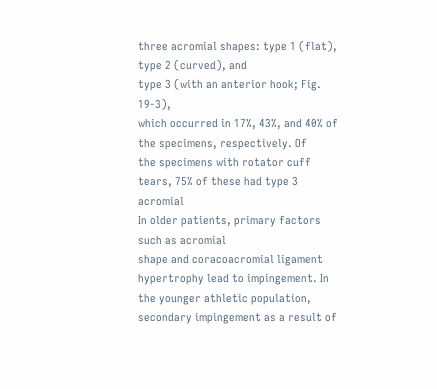three acromial shapes: type 1 (flat), type 2 (curved), and
type 3 (with an anterior hook; Fig. 19-3),
which occurred in 17%, 43%, and 40% of the specimens, respectively. Of
the specimens with rotator cuff tears, 75% of these had type 3 acromial
In older patients, primary factors such as acromial
shape and coracoacromial ligament hypertrophy lead to impingement. In
the younger athletic population, secondary impingement as a result of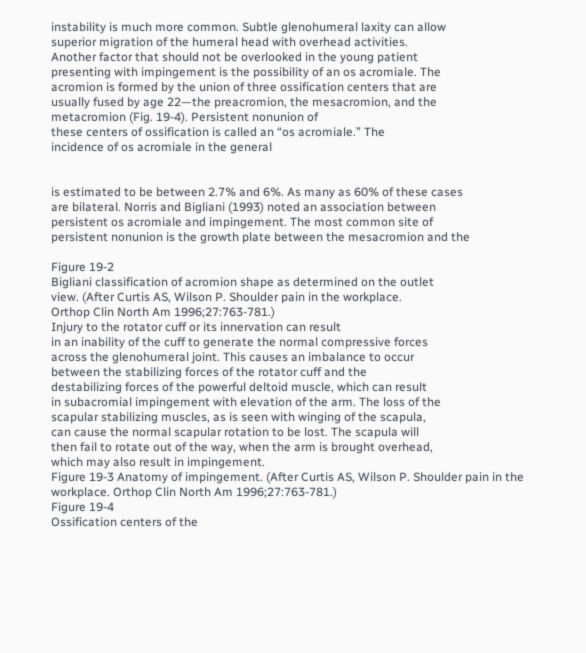instability is much more common. Subtle glenohumeral laxity can allow
superior migration of the humeral head with overhead activities.
Another factor that should not be overlooked in the young patient
presenting with impingement is the possibility of an os acromiale. The
acromion is formed by the union of three ossification centers that are
usually fused by age 22—the preacromion, the mesacromion, and the
metacromion (Fig. 19-4). Persistent nonunion of
these centers of ossification is called an “os acromiale.” The
incidence of os acromiale in the general


is estimated to be between 2.7% and 6%. As many as 60% of these cases
are bilateral. Norris and Bigliani (1993) noted an association between
persistent os acromiale and impingement. The most common site of
persistent nonunion is the growth plate between the mesacromion and the

Figure 19-2
Bigliani classification of acromion shape as determined on the outlet
view. (After Curtis AS, Wilson P. Shoulder pain in the workplace.
Orthop Clin North Am 1996;27:763-781.)
Injury to the rotator cuff or its innervation can result
in an inability of the cuff to generate the normal compressive forces
across the glenohumeral joint. This causes an imbalance to occur
between the stabilizing forces of the rotator cuff and the
destabilizing forces of the powerful deltoid muscle, which can result
in subacromial impingement with elevation of the arm. The loss of the
scapular stabilizing muscles, as is seen with winging of the scapula,
can cause the normal scapular rotation to be lost. The scapula will
then fail to rotate out of the way, when the arm is brought overhead,
which may also result in impingement.
Figure 19-3 Anatomy of impingement. (After Curtis AS, Wilson P. Shoulder pain in the workplace. Orthop Clin North Am 1996;27:763-781.)
Figure 19-4
Ossification centers of the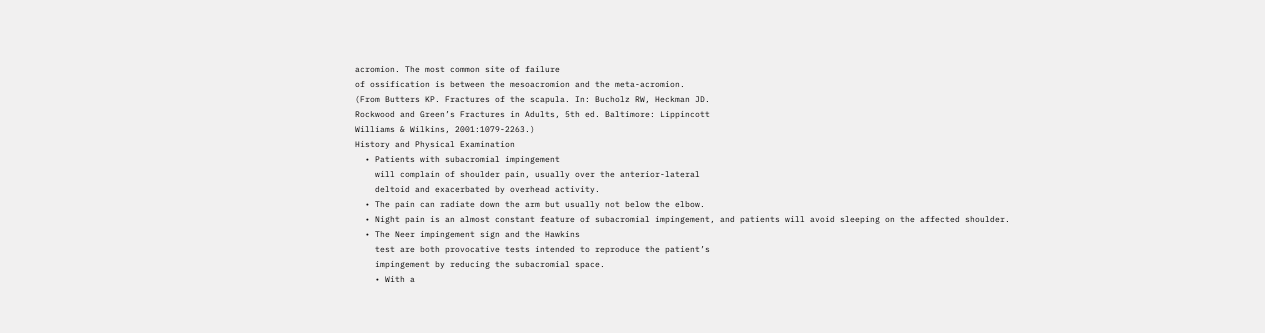acromion. The most common site of failure
of ossification is between the mesoacromion and the meta-acromion.
(From Butters KP. Fractures of the scapula. In: Bucholz RW, Heckman JD.
Rockwood and Green’s Fractures in Adults, 5th ed. Baltimore: Lippincott
Williams & Wilkins, 2001:1079-2263.)
History and Physical Examination
  • Patients with subacromial impingement
    will complain of shoulder pain, usually over the anterior-lateral
    deltoid and exacerbated by overhead activity.
  • The pain can radiate down the arm but usually not below the elbow.
  • Night pain is an almost constant feature of subacromial impingement, and patients will avoid sleeping on the affected shoulder.
  • The Neer impingement sign and the Hawkins
    test are both provocative tests intended to reproduce the patient’s
    impingement by reducing the subacromial space.
    • With a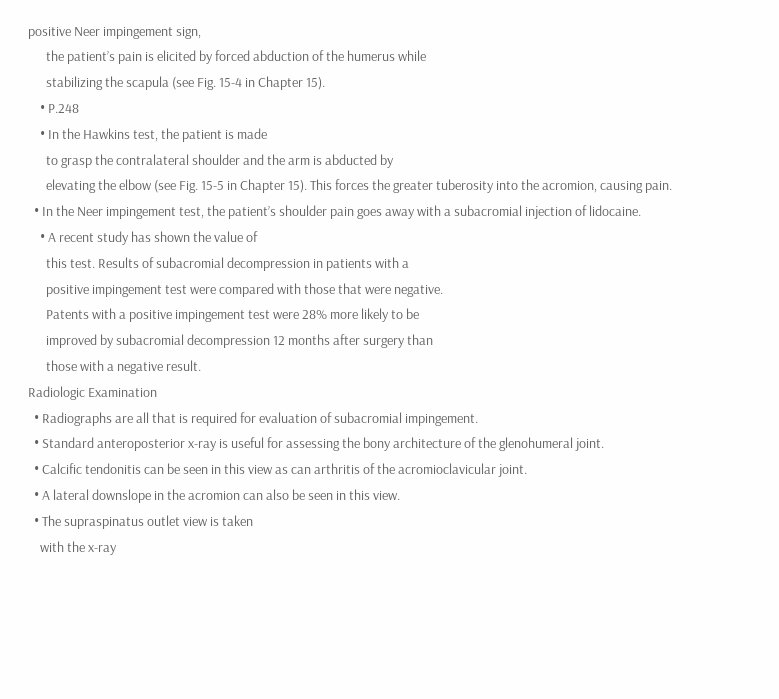positive Neer impingement sign,
      the patient’s pain is elicited by forced abduction of the humerus while
      stabilizing the scapula (see Fig. 15-4 in Chapter 15).
    • P.248
    • In the Hawkins test, the patient is made
      to grasp the contralateral shoulder and the arm is abducted by
      elevating the elbow (see Fig. 15-5 in Chapter 15). This forces the greater tuberosity into the acromion, causing pain.
  • In the Neer impingement test, the patient’s shoulder pain goes away with a subacromial injection of lidocaine.
    • A recent study has shown the value of
      this test. Results of subacromial decompression in patients with a
      positive impingement test were compared with those that were negative.
      Patents with a positive impingement test were 28% more likely to be
      improved by subacromial decompression 12 months after surgery than
      those with a negative result.
Radiologic Examination
  • Radiographs are all that is required for evaluation of subacromial impingement.
  • Standard anteroposterior x-ray is useful for assessing the bony architecture of the glenohumeral joint.
  • Calcific tendonitis can be seen in this view as can arthritis of the acromioclavicular joint.
  • A lateral downslope in the acromion can also be seen in this view.
  • The supraspinatus outlet view is taken
    with the x-ray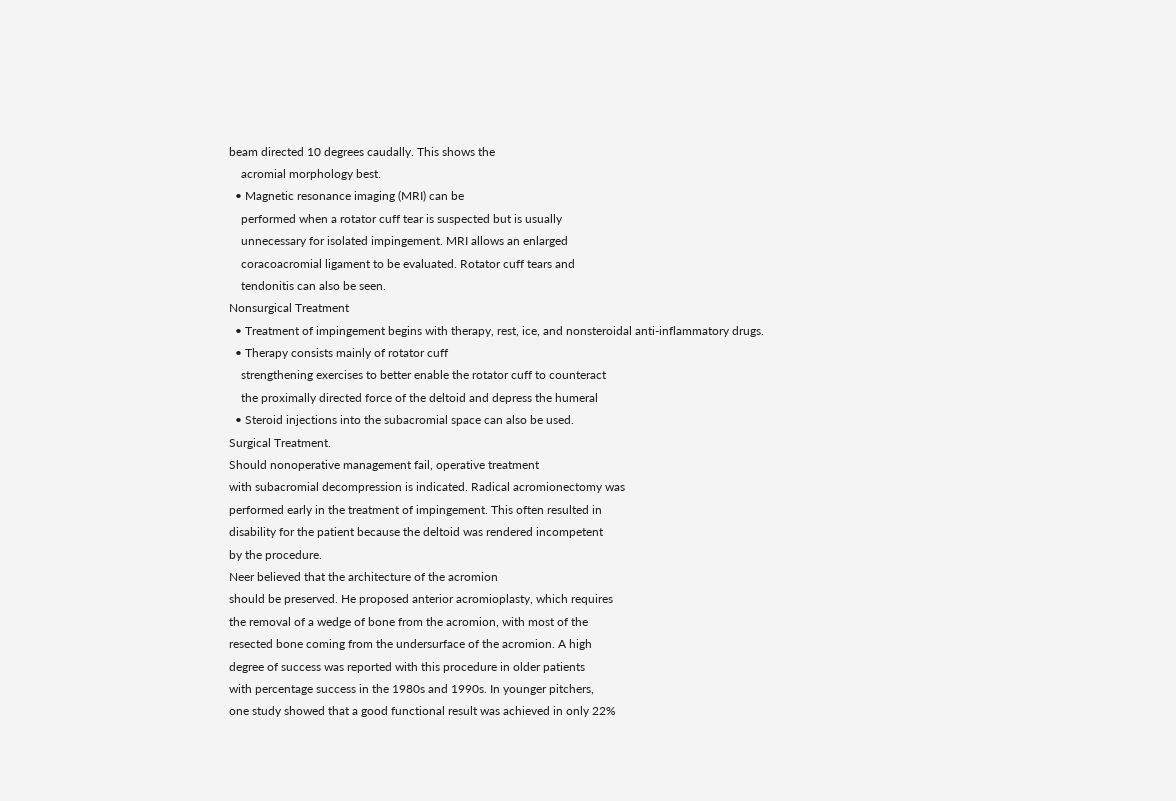beam directed 10 degrees caudally. This shows the
    acromial morphology best.
  • Magnetic resonance imaging (MRI) can be
    performed when a rotator cuff tear is suspected but is usually
    unnecessary for isolated impingement. MRI allows an enlarged
    coracoacromial ligament to be evaluated. Rotator cuff tears and
    tendonitis can also be seen.
Nonsurgical Treatment
  • Treatment of impingement begins with therapy, rest, ice, and nonsteroidal anti-inflammatory drugs.
  • Therapy consists mainly of rotator cuff
    strengthening exercises to better enable the rotator cuff to counteract
    the proximally directed force of the deltoid and depress the humeral
  • Steroid injections into the subacromial space can also be used.
Surgical Treatment.
Should nonoperative management fail, operative treatment
with subacromial decompression is indicated. Radical acromionectomy was
performed early in the treatment of impingement. This often resulted in
disability for the patient because the deltoid was rendered incompetent
by the procedure.
Neer believed that the architecture of the acromion
should be preserved. He proposed anterior acromioplasty, which requires
the removal of a wedge of bone from the acromion, with most of the
resected bone coming from the undersurface of the acromion. A high
degree of success was reported with this procedure in older patients
with percentage success in the 1980s and 1990s. In younger pitchers,
one study showed that a good functional result was achieved in only 22%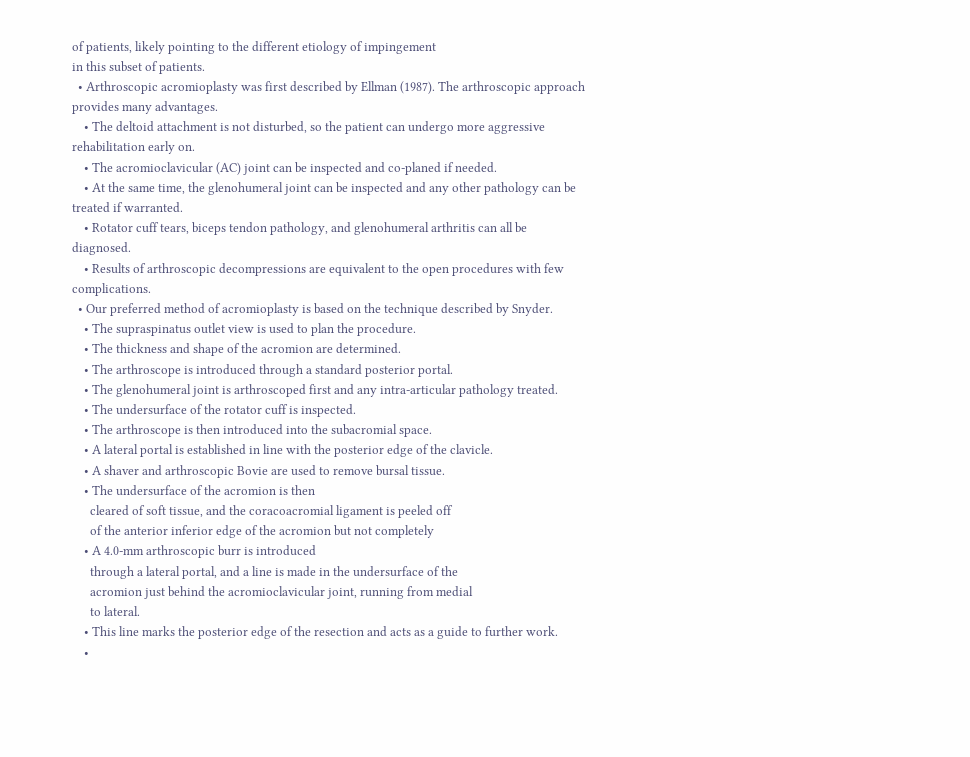of patients, likely pointing to the different etiology of impingement
in this subset of patients.
  • Arthroscopic acromioplasty was first described by Ellman (1987). The arthroscopic approach provides many advantages.
    • The deltoid attachment is not disturbed, so the patient can undergo more aggressive rehabilitation early on.
    • The acromioclavicular (AC) joint can be inspected and co-planed if needed.
    • At the same time, the glenohumeral joint can be inspected and any other pathology can be treated if warranted.
    • Rotator cuff tears, biceps tendon pathology, and glenohumeral arthritis can all be diagnosed.
    • Results of arthroscopic decompressions are equivalent to the open procedures with few complications.
  • Our preferred method of acromioplasty is based on the technique described by Snyder.
    • The supraspinatus outlet view is used to plan the procedure.
    • The thickness and shape of the acromion are determined.
    • The arthroscope is introduced through a standard posterior portal.
    • The glenohumeral joint is arthroscoped first and any intra-articular pathology treated.
    • The undersurface of the rotator cuff is inspected.
    • The arthroscope is then introduced into the subacromial space.
    • A lateral portal is established in line with the posterior edge of the clavicle.
    • A shaver and arthroscopic Bovie are used to remove bursal tissue.
    • The undersurface of the acromion is then
      cleared of soft tissue, and the coracoacromial ligament is peeled off
      of the anterior inferior edge of the acromion but not completely
    • A 4.0-mm arthroscopic burr is introduced
      through a lateral portal, and a line is made in the undersurface of the
      acromion just behind the acromioclavicular joint, running from medial
      to lateral.
    • This line marks the posterior edge of the resection and acts as a guide to further work.
    •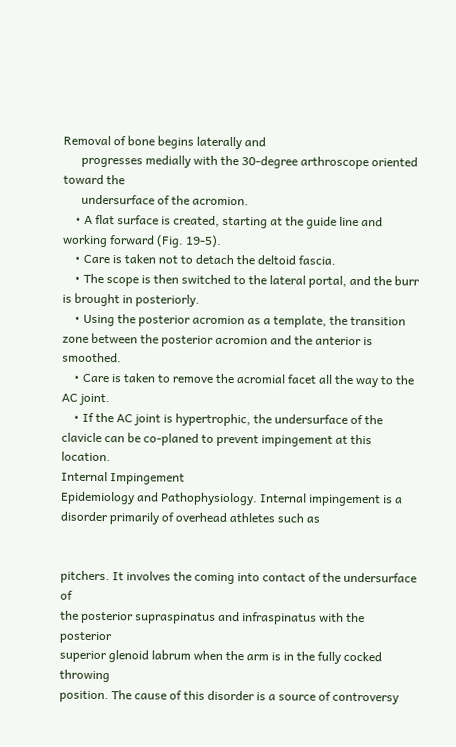Removal of bone begins laterally and
      progresses medially with the 30-degree arthroscope oriented toward the
      undersurface of the acromion.
    • A flat surface is created, starting at the guide line and working forward (Fig. 19-5).
    • Care is taken not to detach the deltoid fascia.
    • The scope is then switched to the lateral portal, and the burr is brought in posteriorly.
    • Using the posterior acromion as a template, the transition zone between the posterior acromion and the anterior is smoothed.
    • Care is taken to remove the acromial facet all the way to the AC joint.
    • If the AC joint is hypertrophic, the undersurface of the clavicle can be co-planed to prevent impingement at this location.
Internal Impingement
Epidemiology and Pathophysiology. Internal impingement is a disorder primarily of overhead athletes such as


pitchers. It involves the coming into contact of the undersurface of
the posterior supraspinatus and infraspinatus with the posterior
superior glenoid labrum when the arm is in the fully cocked throwing
position. The cause of this disorder is a source of controversy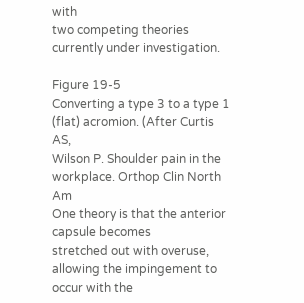with
two competing theories currently under investigation.

Figure 19-5
Converting a type 3 to a type 1 (flat) acromion. (After Curtis AS,
Wilson P. Shoulder pain in the workplace. Orthop Clin North Am
One theory is that the anterior capsule becomes
stretched out with overuse, allowing the impingement to occur with the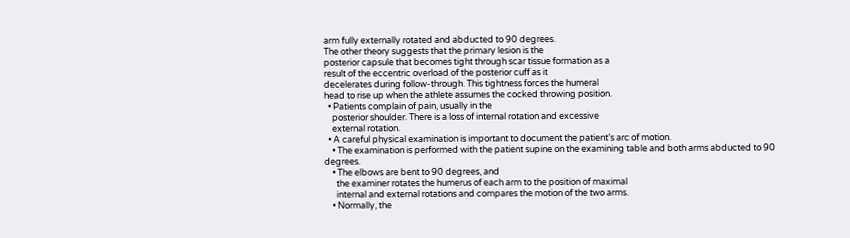arm fully externally rotated and abducted to 90 degrees.
The other theory suggests that the primary lesion is the
posterior capsule that becomes tight through scar tissue formation as a
result of the eccentric overload of the posterior cuff as it
decelerates during follow-through. This tightness forces the humeral
head to rise up when the athlete assumes the cocked throwing position.
  • Patients complain of pain, usually in the
    posterior shoulder. There is a loss of internal rotation and excessive
    external rotation.
  • A careful physical examination is important to document the patient’s arc of motion.
    • The examination is performed with the patient supine on the examining table and both arms abducted to 90 degrees.
    • The elbows are bent to 90 degrees, and
      the examiner rotates the humerus of each arm to the position of maximal
      internal and external rotations and compares the motion of the two arms.
    • Normally, the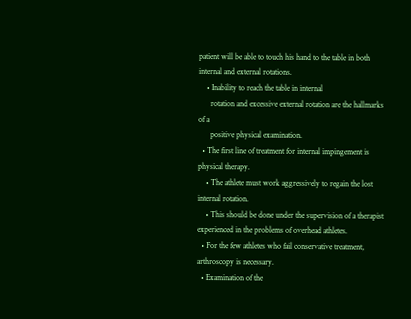patient will be able to touch his hand to the table in both internal and external rotations.
    • Inability to reach the table in internal
      rotation and excessive external rotation are the hallmarks of a
      positive physical examination.
  • The first line of treatment for internal impingement is physical therapy.
    • The athlete must work aggressively to regain the lost internal rotation.
    • This should be done under the supervision of a therapist experienced in the problems of overhead athletes.
  • For the few athletes who fail conservative treatment, arthroscopy is necessary.
  • Examination of the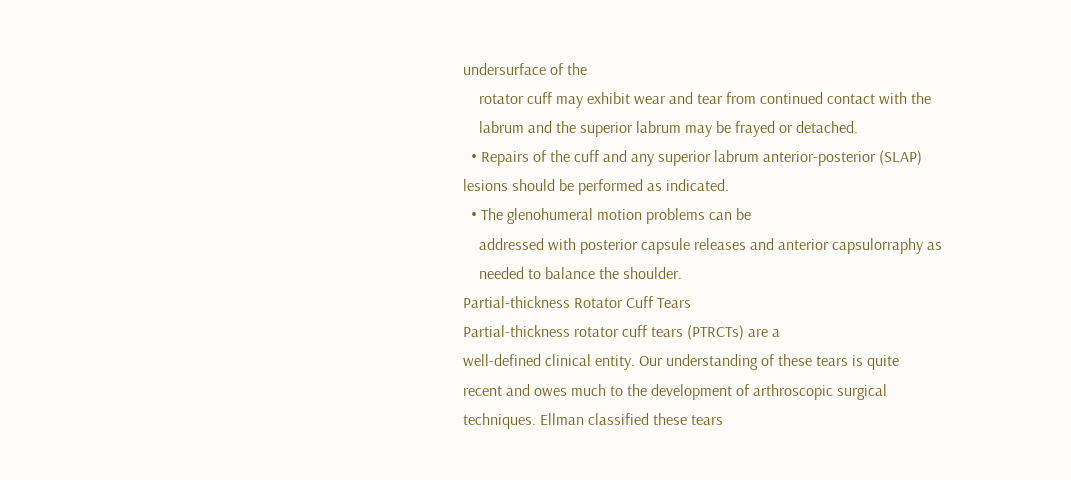undersurface of the
    rotator cuff may exhibit wear and tear from continued contact with the
    labrum and the superior labrum may be frayed or detached.
  • Repairs of the cuff and any superior labrum anterior-posterior (SLAP) lesions should be performed as indicated.
  • The glenohumeral motion problems can be
    addressed with posterior capsule releases and anterior capsulorraphy as
    needed to balance the shoulder.
Partial-thickness Rotator Cuff Tears
Partial-thickness rotator cuff tears (PTRCTs) are a
well-defined clinical entity. Our understanding of these tears is quite
recent and owes much to the development of arthroscopic surgical
techniques. Ellman classified these tears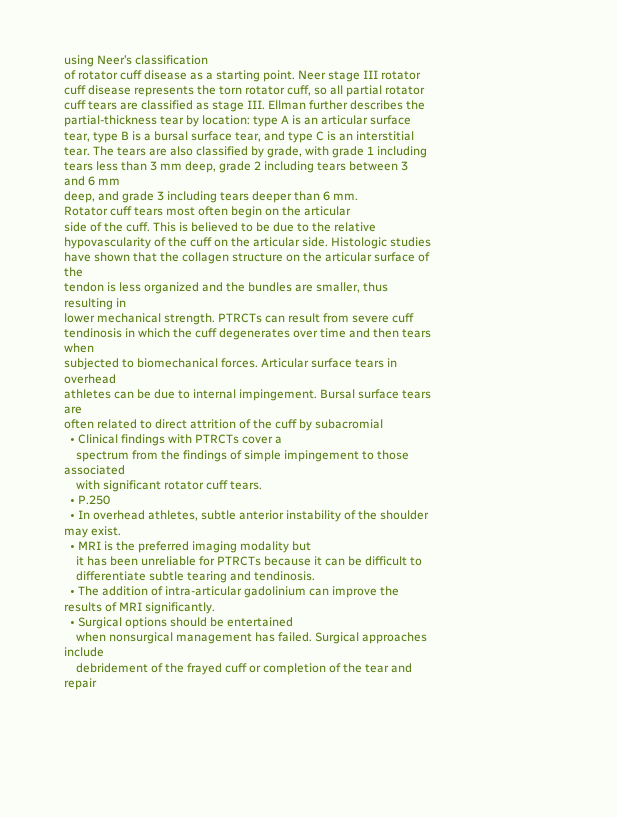using Neer’s classification
of rotator cuff disease as a starting point. Neer stage III rotator
cuff disease represents the torn rotator cuff, so all partial rotator
cuff tears are classified as stage III. Ellman further describes the
partial-thickness tear by location: type A is an articular surface
tear, type B is a bursal surface tear, and type C is an interstitial
tear. The tears are also classified by grade, with grade 1 including
tears less than 3 mm deep, grade 2 including tears between 3 and 6 mm
deep, and grade 3 including tears deeper than 6 mm.
Rotator cuff tears most often begin on the articular
side of the cuff. This is believed to be due to the relative
hypovascularity of the cuff on the articular side. Histologic studies
have shown that the collagen structure on the articular surface of the
tendon is less organized and the bundles are smaller, thus resulting in
lower mechanical strength. PTRCTs can result from severe cuff
tendinosis in which the cuff degenerates over time and then tears when
subjected to biomechanical forces. Articular surface tears in overhead
athletes can be due to internal impingement. Bursal surface tears are
often related to direct attrition of the cuff by subacromial
  • Clinical findings with PTRCTs cover a
    spectrum from the findings of simple impingement to those associated
    with significant rotator cuff tears.
  • P.250
  • In overhead athletes, subtle anterior instability of the shoulder may exist.
  • MRI is the preferred imaging modality but
    it has been unreliable for PTRCTs because it can be difficult to
    differentiate subtle tearing and tendinosis.
  • The addition of intra-articular gadolinium can improve the results of MRI significantly.
  • Surgical options should be entertained
    when nonsurgical management has failed. Surgical approaches include
    debridement of the frayed cuff or completion of the tear and repair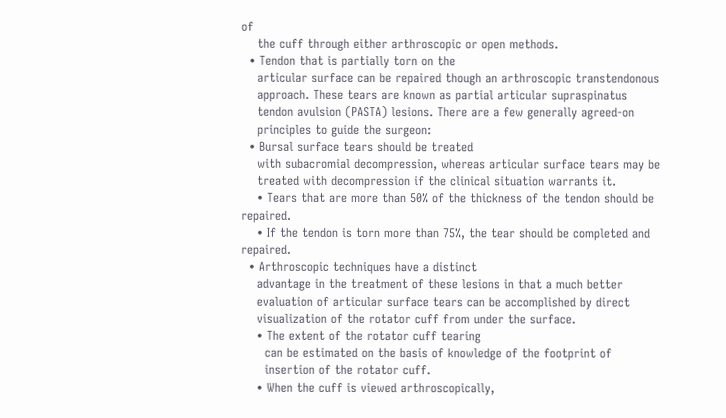of
    the cuff through either arthroscopic or open methods.
  • Tendon that is partially torn on the
    articular surface can be repaired though an arthroscopic transtendonous
    approach. These tears are known as partial articular supraspinatus
    tendon avulsion (PASTA) lesions. There are a few generally agreed-on
    principles to guide the surgeon:
  • Bursal surface tears should be treated
    with subacromial decompression, whereas articular surface tears may be
    treated with decompression if the clinical situation warrants it.
    • Tears that are more than 50% of the thickness of the tendon should be repaired.
    • If the tendon is torn more than 75%, the tear should be completed and repaired.
  • Arthroscopic techniques have a distinct
    advantage in the treatment of these lesions in that a much better
    evaluation of articular surface tears can be accomplished by direct
    visualization of the rotator cuff from under the surface.
    • The extent of the rotator cuff tearing
      can be estimated on the basis of knowledge of the footprint of
      insertion of the rotator cuff.
    • When the cuff is viewed arthroscopically,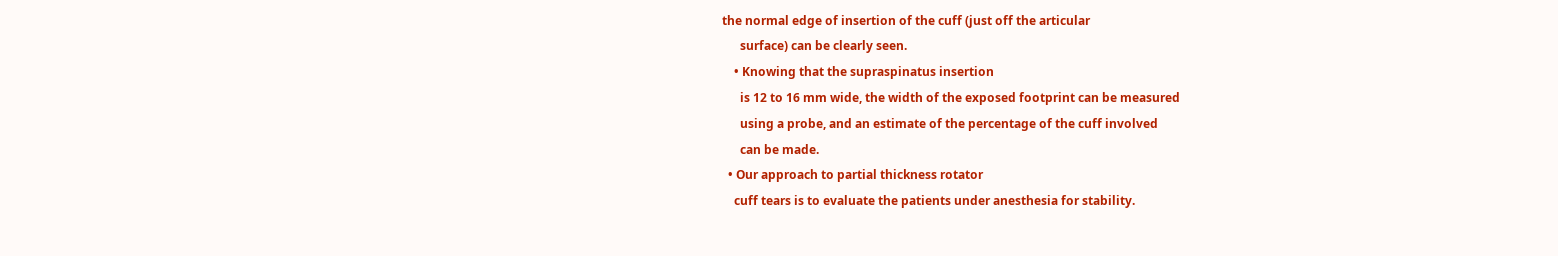the normal edge of insertion of the cuff (just off the articular
      surface) can be clearly seen.
    • Knowing that the supraspinatus insertion
      is 12 to 16 mm wide, the width of the exposed footprint can be measured
      using a probe, and an estimate of the percentage of the cuff involved
      can be made.
  • Our approach to partial thickness rotator
    cuff tears is to evaluate the patients under anesthesia for stability.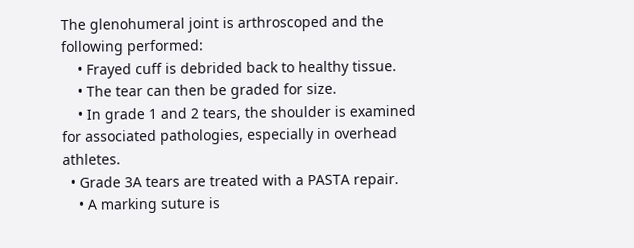The glenohumeral joint is arthroscoped and the following performed:
    • Frayed cuff is debrided back to healthy tissue.
    • The tear can then be graded for size.
    • In grade 1 and 2 tears, the shoulder is examined for associated pathologies, especially in overhead athletes.
  • Grade 3A tears are treated with a PASTA repair.
    • A marking suture is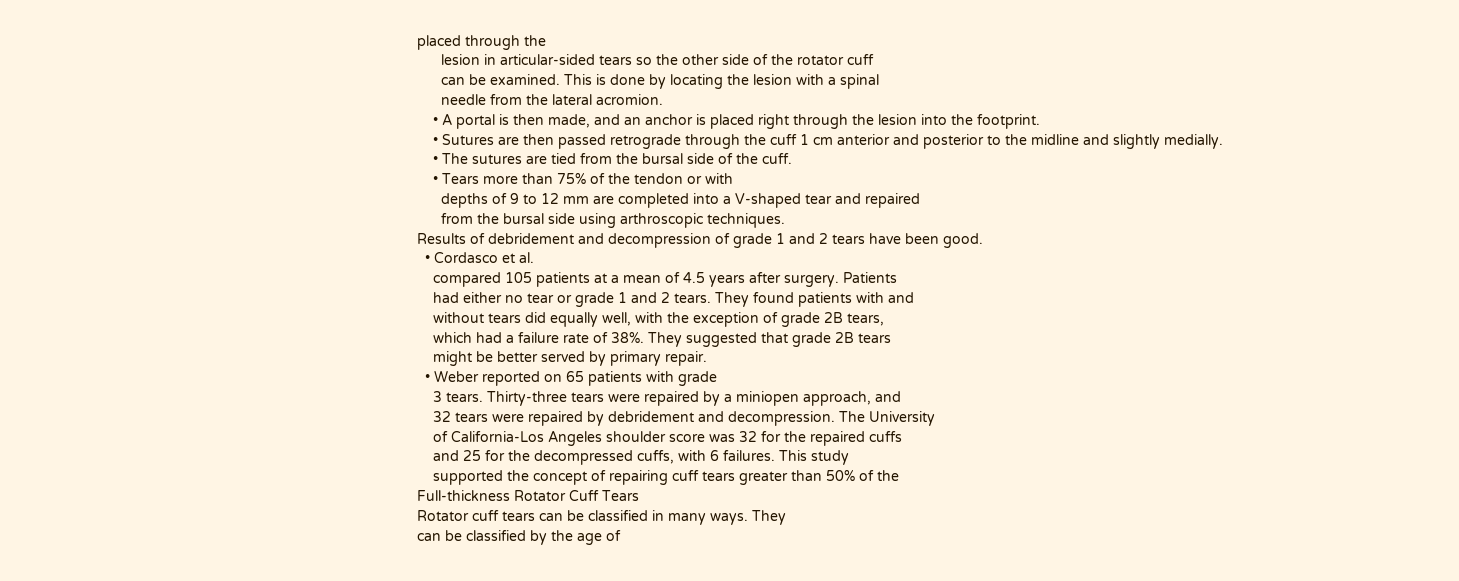placed through the
      lesion in articular-sided tears so the other side of the rotator cuff
      can be examined. This is done by locating the lesion with a spinal
      needle from the lateral acromion.
    • A portal is then made, and an anchor is placed right through the lesion into the footprint.
    • Sutures are then passed retrograde through the cuff 1 cm anterior and posterior to the midline and slightly medially.
    • The sutures are tied from the bursal side of the cuff.
    • Tears more than 75% of the tendon or with
      depths of 9 to 12 mm are completed into a V-shaped tear and repaired
      from the bursal side using arthroscopic techniques.
Results of debridement and decompression of grade 1 and 2 tears have been good.
  • Cordasco et al.
    compared 105 patients at a mean of 4.5 years after surgery. Patients
    had either no tear or grade 1 and 2 tears. They found patients with and
    without tears did equally well, with the exception of grade 2B tears,
    which had a failure rate of 38%. They suggested that grade 2B tears
    might be better served by primary repair.
  • Weber reported on 65 patients with grade
    3 tears. Thirty-three tears were repaired by a miniopen approach, and
    32 tears were repaired by debridement and decompression. The University
    of California-Los Angeles shoulder score was 32 for the repaired cuffs
    and 25 for the decompressed cuffs, with 6 failures. This study
    supported the concept of repairing cuff tears greater than 50% of the
Full-thickness Rotator Cuff Tears
Rotator cuff tears can be classified in many ways. They
can be classified by the age of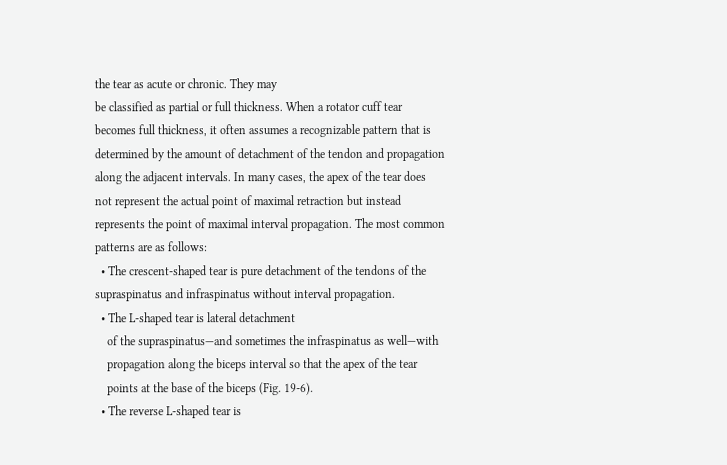the tear as acute or chronic. They may
be classified as partial or full thickness. When a rotator cuff tear
becomes full thickness, it often assumes a recognizable pattern that is
determined by the amount of detachment of the tendon and propagation
along the adjacent intervals. In many cases, the apex of the tear does
not represent the actual point of maximal retraction but instead
represents the point of maximal interval propagation. The most common
patterns are as follows:
  • The crescent-shaped tear is pure detachment of the tendons of the supraspinatus and infraspinatus without interval propagation.
  • The L-shaped tear is lateral detachment
    of the supraspinatus—and sometimes the infraspinatus as well—with
    propagation along the biceps interval so that the apex of the tear
    points at the base of the biceps (Fig. 19-6).
  • The reverse L-shaped tear is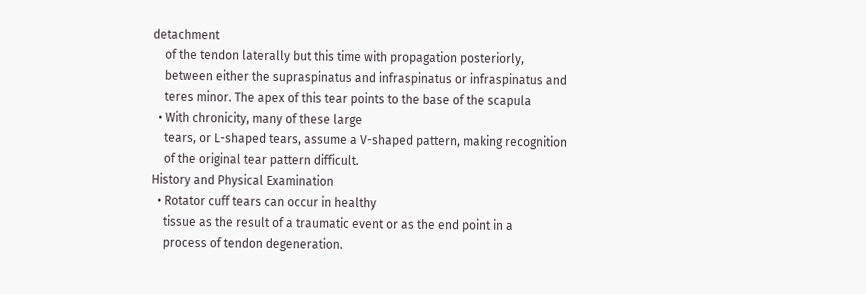detachment
    of the tendon laterally but this time with propagation posteriorly,
    between either the supraspinatus and infraspinatus or infraspinatus and
    teres minor. The apex of this tear points to the base of the scapula
  • With chronicity, many of these large
    tears, or L-shaped tears, assume a V-shaped pattern, making recognition
    of the original tear pattern difficult.
History and Physical Examination
  • Rotator cuff tears can occur in healthy
    tissue as the result of a traumatic event or as the end point in a
    process of tendon degeneration.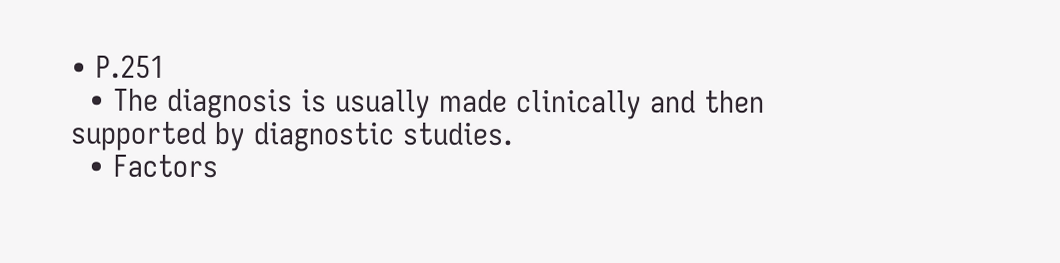• P.251
  • The diagnosis is usually made clinically and then supported by diagnostic studies.
  • Factors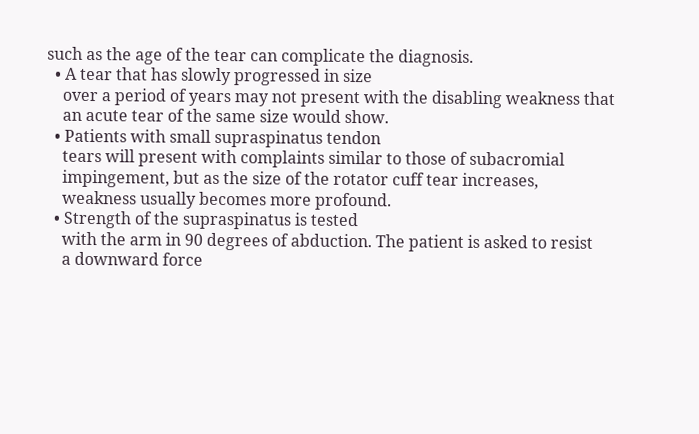such as the age of the tear can complicate the diagnosis.
  • A tear that has slowly progressed in size
    over a period of years may not present with the disabling weakness that
    an acute tear of the same size would show.
  • Patients with small supraspinatus tendon
    tears will present with complaints similar to those of subacromial
    impingement, but as the size of the rotator cuff tear increases,
    weakness usually becomes more profound.
  • Strength of the supraspinatus is tested
    with the arm in 90 degrees of abduction. The patient is asked to resist
    a downward force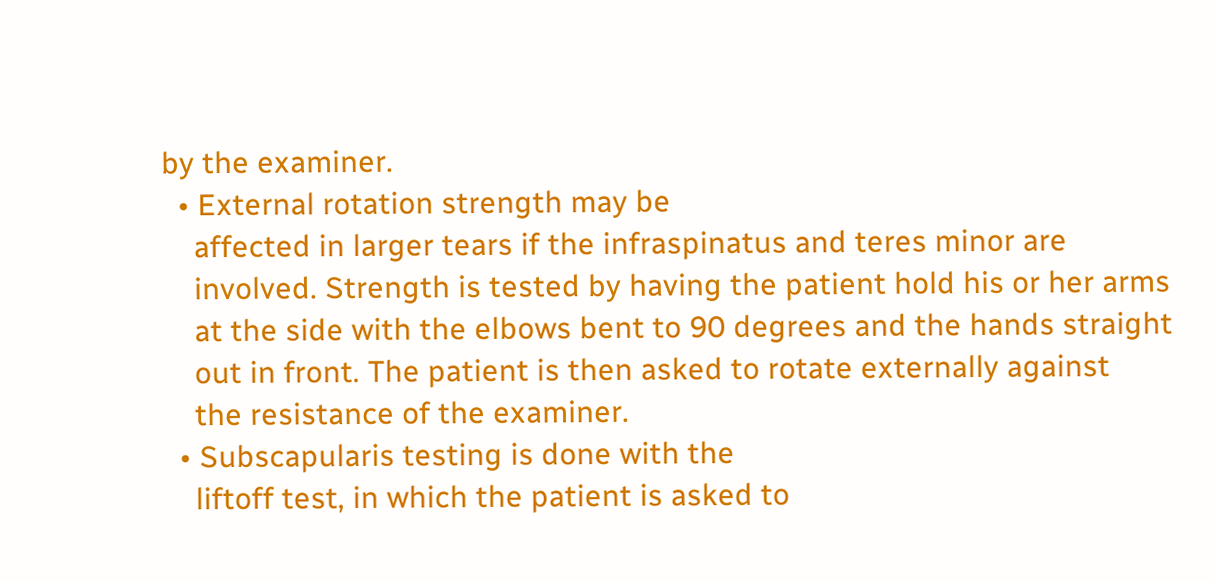by the examiner.
  • External rotation strength may be
    affected in larger tears if the infraspinatus and teres minor are
    involved. Strength is tested by having the patient hold his or her arms
    at the side with the elbows bent to 90 degrees and the hands straight
    out in front. The patient is then asked to rotate externally against
    the resistance of the examiner.
  • Subscapularis testing is done with the
    liftoff test, in which the patient is asked to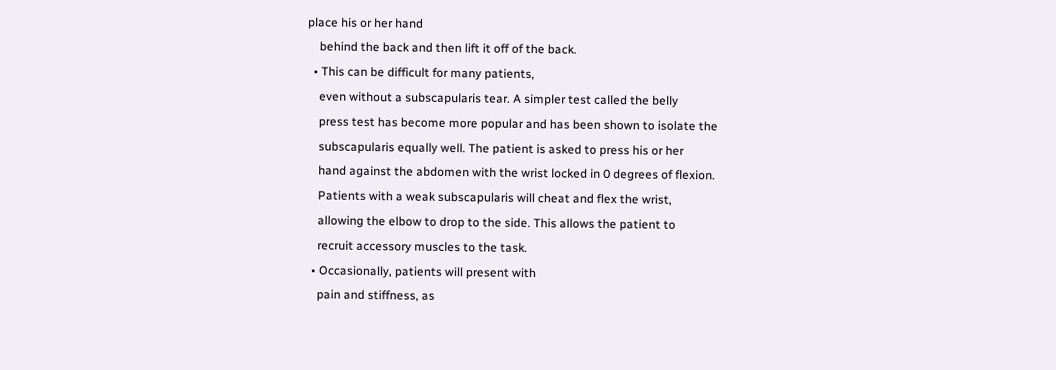place his or her hand
    behind the back and then lift it off of the back.
  • This can be difficult for many patients,
    even without a subscapularis tear. A simpler test called the belly
    press test has become more popular and has been shown to isolate the
    subscapularis equally well. The patient is asked to press his or her
    hand against the abdomen with the wrist locked in 0 degrees of flexion.
    Patients with a weak subscapularis will cheat and flex the wrist,
    allowing the elbow to drop to the side. This allows the patient to
    recruit accessory muscles to the task.
  • Occasionally, patients will present with
    pain and stiffness, as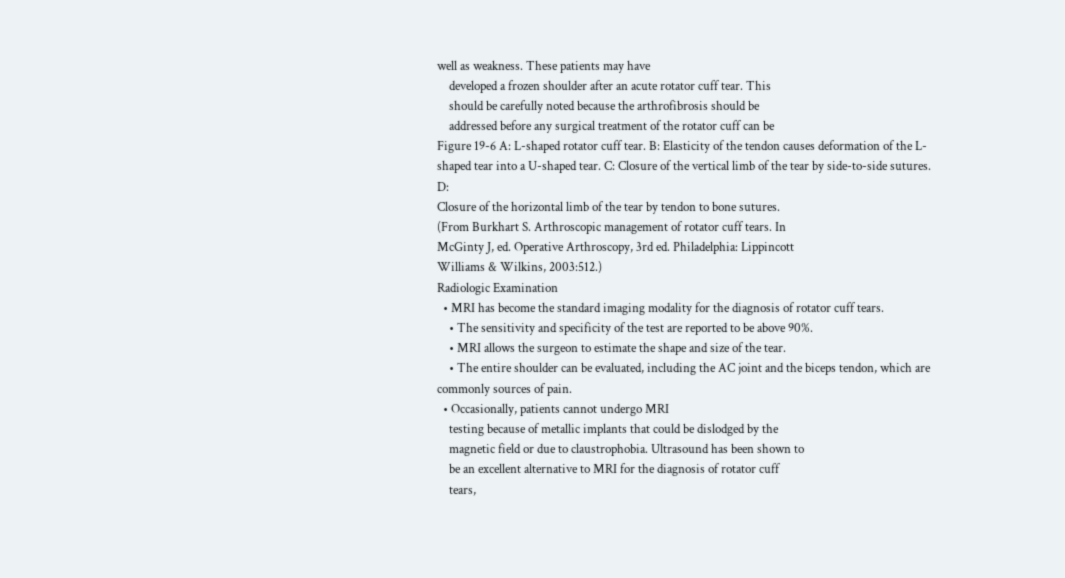well as weakness. These patients may have
    developed a frozen shoulder after an acute rotator cuff tear. This
    should be carefully noted because the arthrofibrosis should be
    addressed before any surgical treatment of the rotator cuff can be
Figure 19-6 A: L-shaped rotator cuff tear. B: Elasticity of the tendon causes deformation of the L-shaped tear into a U-shaped tear. C: Closure of the vertical limb of the tear by side-to-side sutures. D:
Closure of the horizontal limb of the tear by tendon to bone sutures.
(From Burkhart S. Arthroscopic management of rotator cuff tears. In
McGinty J, ed. Operative Arthroscopy, 3rd ed. Philadelphia: Lippincott
Williams & Wilkins, 2003:512.)
Radiologic Examination
  • MRI has become the standard imaging modality for the diagnosis of rotator cuff tears.
    • The sensitivity and specificity of the test are reported to be above 90%.
    • MRI allows the surgeon to estimate the shape and size of the tear.
    • The entire shoulder can be evaluated, including the AC joint and the biceps tendon, which are commonly sources of pain.
  • Occasionally, patients cannot undergo MRI
    testing because of metallic implants that could be dislodged by the
    magnetic field or due to claustrophobia. Ultrasound has been shown to
    be an excellent alternative to MRI for the diagnosis of rotator cuff
    tears,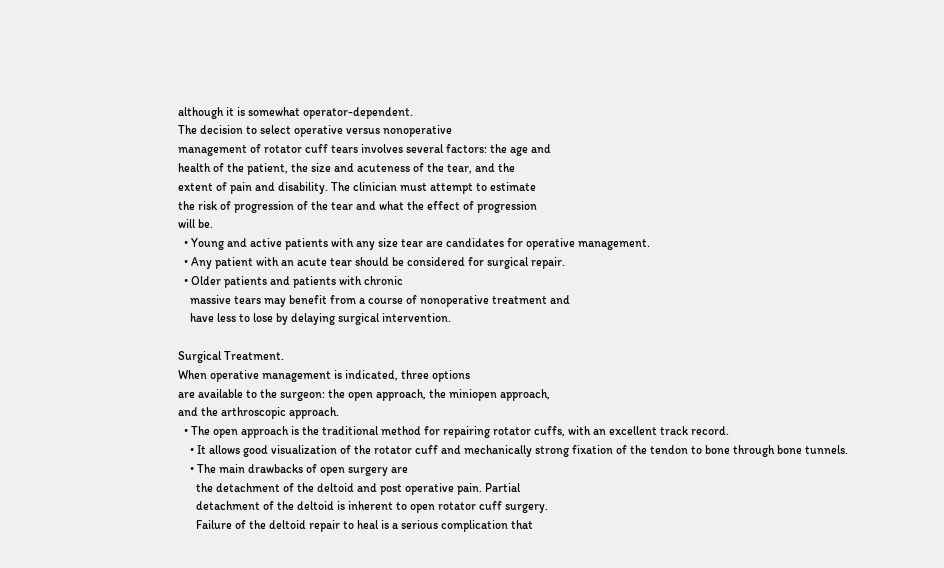although it is somewhat operator-dependent.
The decision to select operative versus nonoperative
management of rotator cuff tears involves several factors: the age and
health of the patient, the size and acuteness of the tear, and the
extent of pain and disability. The clinician must attempt to estimate
the risk of progression of the tear and what the effect of progression
will be.
  • Young and active patients with any size tear are candidates for operative management.
  • Any patient with an acute tear should be considered for surgical repair.
  • Older patients and patients with chronic
    massive tears may benefit from a course of nonoperative treatment and
    have less to lose by delaying surgical intervention.

Surgical Treatment.
When operative management is indicated, three options
are available to the surgeon: the open approach, the miniopen approach,
and the arthroscopic approach.
  • The open approach is the traditional method for repairing rotator cuffs, with an excellent track record.
    • It allows good visualization of the rotator cuff and mechanically strong fixation of the tendon to bone through bone tunnels.
    • The main drawbacks of open surgery are
      the detachment of the deltoid and post operative pain. Partial
      detachment of the deltoid is inherent to open rotator cuff surgery.
      Failure of the deltoid repair to heal is a serious complication that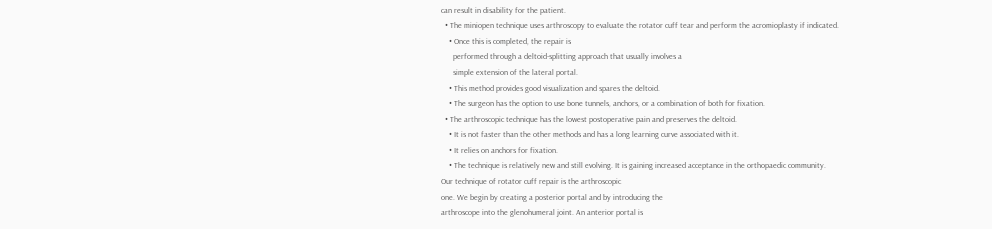can result in disability for the patient.
  • The miniopen technique uses arthroscopy to evaluate the rotator cuff tear and perform the acromioplasty if indicated.
    • Once this is completed, the repair is
      performed through a deltoid-splitting approach that usually involves a
      simple extension of the lateral portal.
    • This method provides good visualization and spares the deltoid.
    • The surgeon has the option to use bone tunnels, anchors, or a combination of both for fixation.
  • The arthroscopic technique has the lowest postoperative pain and preserves the deltoid.
    • It is not faster than the other methods and has a long learning curve associated with it.
    • It relies on anchors for fixation.
    • The technique is relatively new and still evolving. It is gaining increased acceptance in the orthopaedic community.
Our technique of rotator cuff repair is the arthroscopic
one. We begin by creating a posterior portal and by introducing the
arthroscope into the glenohumeral joint. An anterior portal is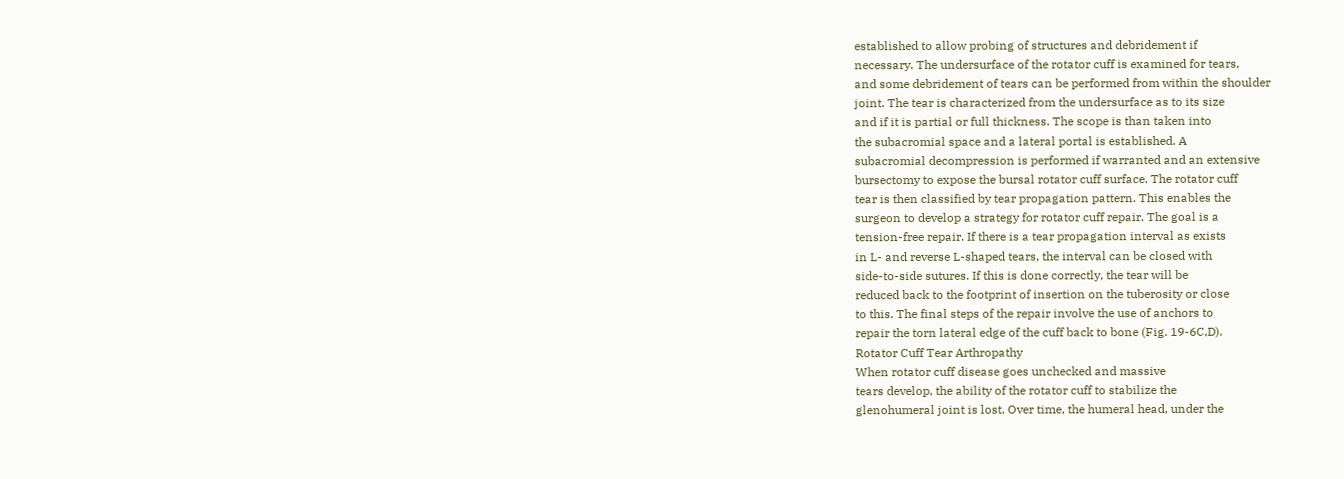established to allow probing of structures and debridement if
necessary. The undersurface of the rotator cuff is examined for tears,
and some debridement of tears can be performed from within the shoulder
joint. The tear is characterized from the undersurface as to its size
and if it is partial or full thickness. The scope is than taken into
the subacromial space and a lateral portal is established. A
subacromial decompression is performed if warranted and an extensive
bursectomy to expose the bursal rotator cuff surface. The rotator cuff
tear is then classified by tear propagation pattern. This enables the
surgeon to develop a strategy for rotator cuff repair. The goal is a
tension-free repair. If there is a tear propagation interval as exists
in L- and reverse L-shaped tears, the interval can be closed with
side-to-side sutures. If this is done correctly, the tear will be
reduced back to the footprint of insertion on the tuberosity or close
to this. The final steps of the repair involve the use of anchors to
repair the torn lateral edge of the cuff back to bone (Fig. 19-6C,D).
Rotator Cuff Tear Arthropathy
When rotator cuff disease goes unchecked and massive
tears develop, the ability of the rotator cuff to stabilize the
glenohumeral joint is lost. Over time, the humeral head, under the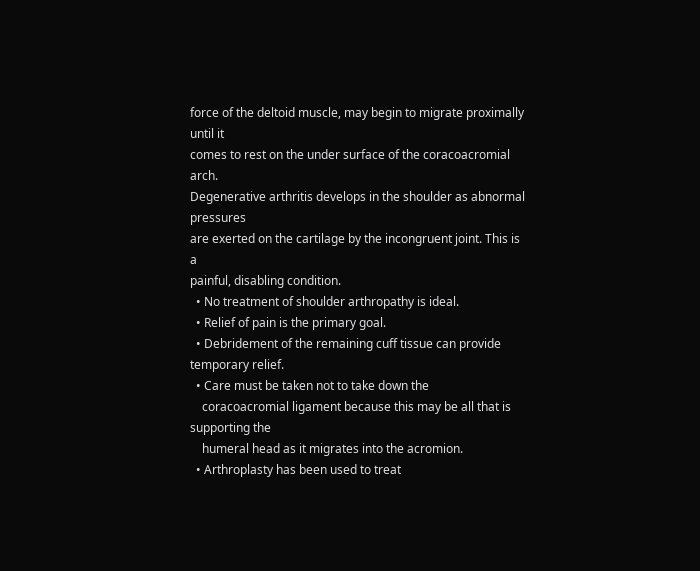force of the deltoid muscle, may begin to migrate proximally until it
comes to rest on the under surface of the coracoacromial arch.
Degenerative arthritis develops in the shoulder as abnormal pressures
are exerted on the cartilage by the incongruent joint. This is a
painful, disabling condition.
  • No treatment of shoulder arthropathy is ideal.
  • Relief of pain is the primary goal.
  • Debridement of the remaining cuff tissue can provide temporary relief.
  • Care must be taken not to take down the
    coracoacromial ligament because this may be all that is supporting the
    humeral head as it migrates into the acromion.
  • Arthroplasty has been used to treat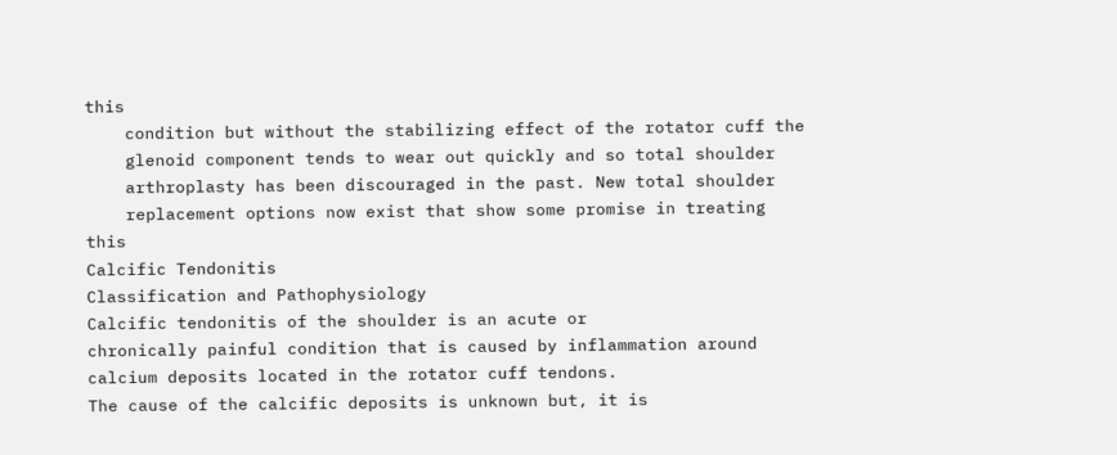this
    condition but without the stabilizing effect of the rotator cuff the
    glenoid component tends to wear out quickly and so total shoulder
    arthroplasty has been discouraged in the past. New total shoulder
    replacement options now exist that show some promise in treating this
Calcific Tendonitis
Classification and Pathophysiology
Calcific tendonitis of the shoulder is an acute or
chronically painful condition that is caused by inflammation around
calcium deposits located in the rotator cuff tendons.
The cause of the calcific deposits is unknown but, it is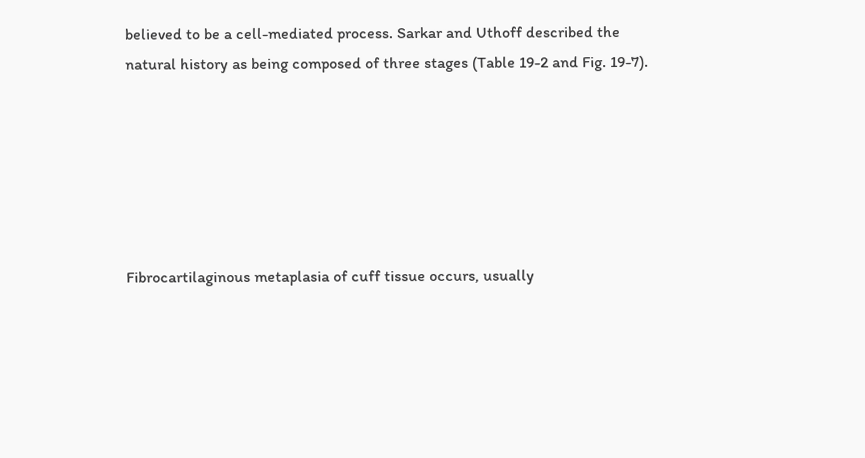believed to be a cell-mediated process. Sarkar and Uthoff described the
natural history as being composed of three stages (Table 19-2 and Fig. 19-7).






Fibrocartilaginous metaplasia of cuff tissue occurs, usually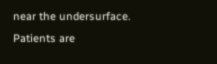near the undersurface. Patients are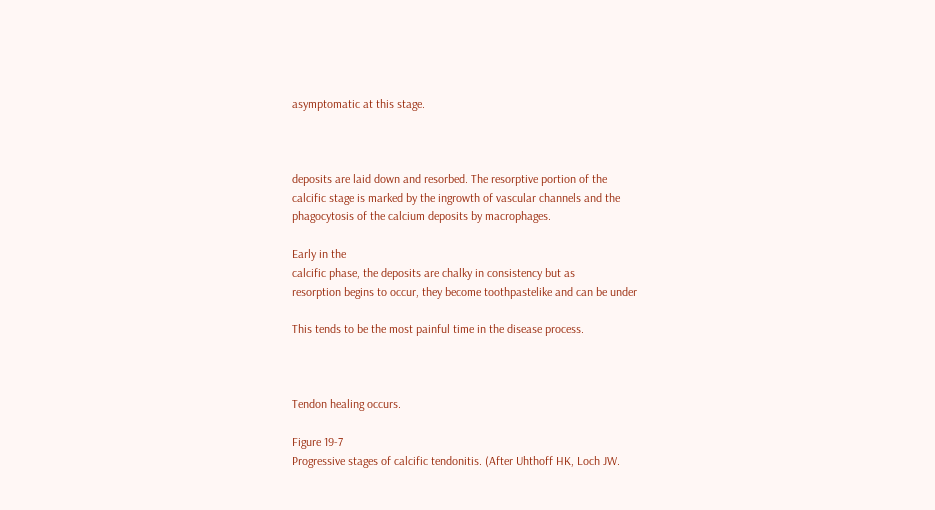asymptomatic at this stage.



deposits are laid down and resorbed. The resorptive portion of the
calcific stage is marked by the ingrowth of vascular channels and the
phagocytosis of the calcium deposits by macrophages.

Early in the
calcific phase, the deposits are chalky in consistency but as
resorption begins to occur, they become toothpastelike and can be under

This tends to be the most painful time in the disease process.



Tendon healing occurs.

Figure 19-7
Progressive stages of calcific tendonitis. (After Uhthoff HK, Loch JW.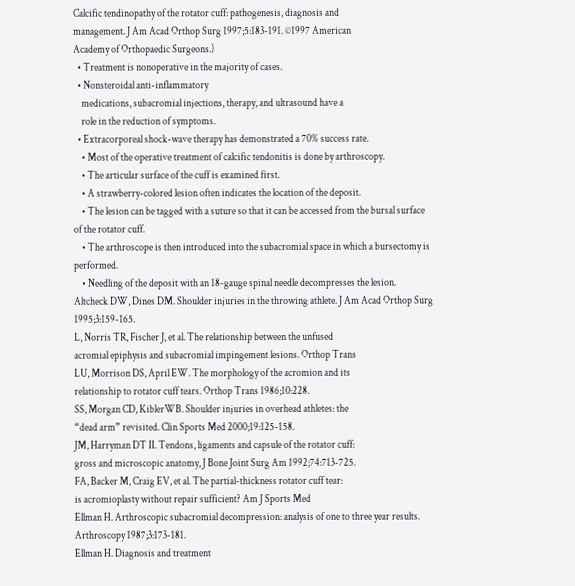Calcific tendinopathy of the rotator cuff: pathogenesis, diagnosis and
management. J Am Acad Orthop Surg 1997;5:183-191. ©1997 American
Academy of Orthopaedic Surgeons.)
  • Treatment is nonoperative in the majority of cases.
  • Nonsteroidal anti-inflammatory
    medications, subacromial injections, therapy, and ultrasound have a
    role in the reduction of symptoms.
  • Extracorporeal shock-wave therapy has demonstrated a 70% success rate.
    • Most of the operative treatment of calcific tendonitis is done by arthroscopy.
    • The articular surface of the cuff is examined first.
    • A strawberry-colored lesion often indicates the location of the deposit.
    • The lesion can be tagged with a suture so that it can be accessed from the bursal surface of the rotator cuff.
    • The arthroscope is then introduced into the subacromial space in which a bursectomy is performed.
    • Needling of the deposit with an 18-gauge spinal needle decompresses the lesion.
Altcheck DW, Dines DM. Shoulder injuries in the throwing athlete. J Am Acad Orthop Surg 1995;3:159-165.
L, Norris TR, Fischer J, et al. The relationship between the unfused
acromial epiphysis and subacromial impingement lesions. Orthop Trans
LU, Morrison DS, April EW. The morphology of the acromion and its
relationship to rotator cuff tears. Orthop Trans 1986;10:228.
SS, Morgan CD, KiblerWB. Shoulder injuries in overhead athletes: the
“dead arm” revisited. Clin Sports Med 2000;19:125-158.
JM, Harryman DT II. Tendons, ligaments and capsule of the rotator cuff:
gross and microscopic anatomy, J Bone Joint Surg Am 1992;74:713-725.
FA, Backer M, Craig EV, et al. The partial-thickness rotator cuff tear:
is acromioplasty without repair sufficient? Am J Sports Med
Ellman H. Arthroscopic subacromial decompression: analysis of one to three year results. Arthroscopy 1987;3:173-181.
Ellman H. Diagnosis and treatment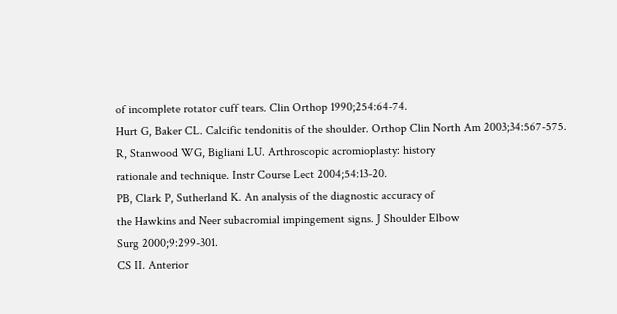of incomplete rotator cuff tears. Clin Orthop 1990;254:64-74.
Hurt G, Baker CL. Calcific tendonitis of the shoulder. Orthop Clin North Am 2003;34:567-575.
R, Stanwood WG, Bigliani LU. Arthroscopic acromioplasty: history
rationale and technique. Instr Course Lect 2004;54:13-20.
PB, Clark P, Sutherland K. An analysis of the diagnostic accuracy of
the Hawkins and Neer subacromial impingement signs. J Shoulder Elbow
Surg 2000;9:299-301.
CS II. Anterior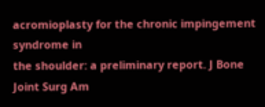acromioplasty for the chronic impingement syndrome in
the shoulder: a preliminary report. J Bone Joint Surg Am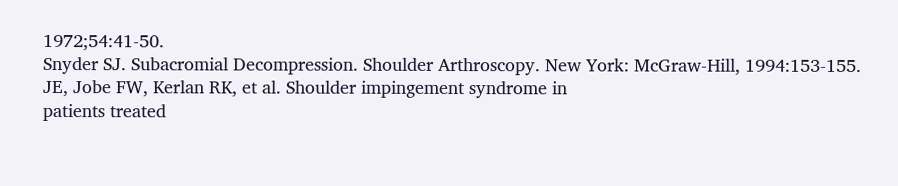1972;54:41-50.
Snyder SJ. Subacromial Decompression. Shoulder Arthroscopy. New York: McGraw-Hill, 1994:153-155.
JE, Jobe FW, Kerlan RK, et al. Shoulder impingement syndrome in
patients treated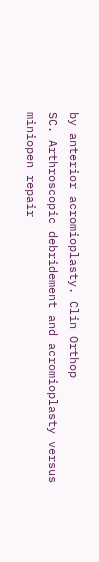by anterior acromioplasty. Clin Orthop
SC. Arthroscopic debridement and acromioplasty versus miniopen repair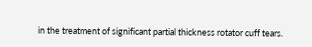in the treatment of significant partial thickness rotator cuff tears.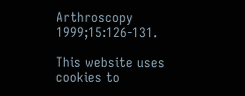Arthroscopy 1999;15:126-131.

This website uses cookies to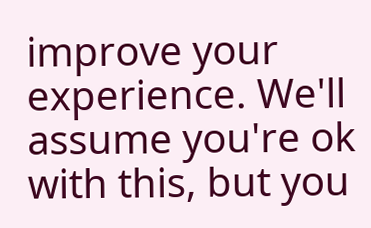improve your experience. We'll assume you're ok with this, but you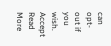can opt-out if you wish. Accept Read More